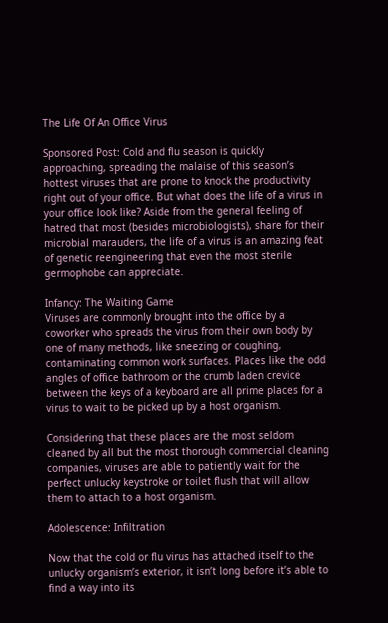The Life Of An Office Virus

Sponsored Post: Cold and flu season is quickly approaching, spreading the malaise of this season’s hottest viruses that are prone to knock the productivity right out of your office. But what does the life of a virus in your office look like? Aside from the general feeling of hatred that most (besides microbiologists), share for their microbial marauders, the life of a virus is an amazing feat of genetic reengineering that even the most sterile germophobe can appreciate.

Infancy: The Waiting Game
Viruses are commonly brought into the office by a coworker who spreads the virus from their own body by one of many methods, like sneezing or coughing, contaminating common work surfaces. Places like the odd angles of office bathroom or the crumb laden crevice between the keys of a keyboard are all prime places for a virus to wait to be picked up by a host organism.

Considering that these places are the most seldom cleaned by all but the most thorough commercial cleaning companies, viruses are able to patiently wait for the perfect unlucky keystroke or toilet flush that will allow them to attach to a host organism.

Adolescence: Infiltration

Now that the cold or flu virus has attached itself to the unlucky organism’s exterior, it isn’t long before it’s able to find a way into its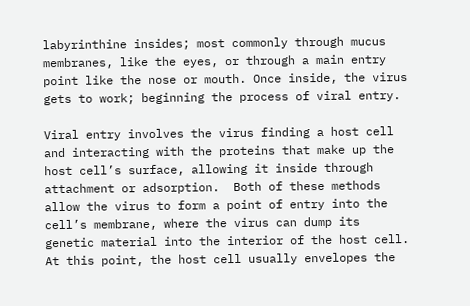labyrinthine insides; most commonly through mucus membranes, like the eyes, or through a main entry point like the nose or mouth. Once inside, the virus gets to work; beginning the process of viral entry.

Viral entry involves the virus finding a host cell and interacting with the proteins that make up the host cell’s surface, allowing it inside through attachment or adsorption.  Both of these methods allow the virus to form a point of entry into the cell’s membrane, where the virus can dump its genetic material into the interior of the host cell. At this point, the host cell usually envelopes the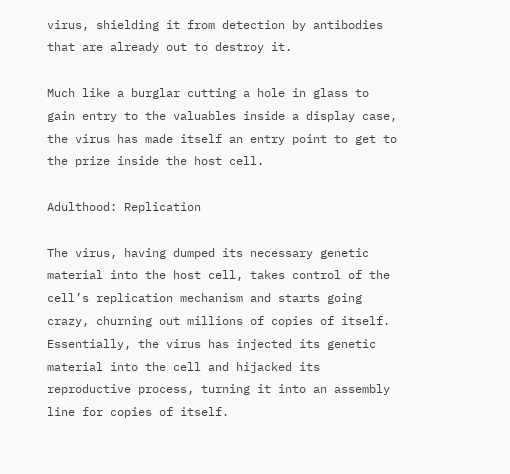virus, shielding it from detection by antibodies that are already out to destroy it.

Much like a burglar cutting a hole in glass to gain entry to the valuables inside a display case, the virus has made itself an entry point to get to the prize inside the host cell.

Adulthood: Replication

The virus, having dumped its necessary genetic material into the host cell, takes control of the cell’s replication mechanism and starts going crazy, churning out millions of copies of itself. Essentially, the virus has injected its genetic material into the cell and hijacked its reproductive process, turning it into an assembly line for copies of itself.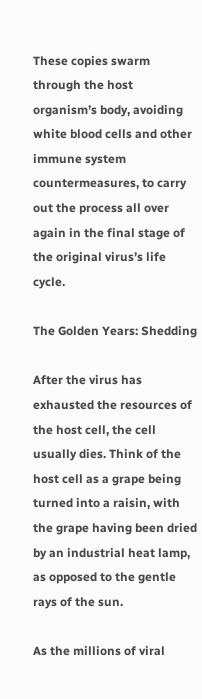These copies swarm through the host organism’s body, avoiding white blood cells and other immune system countermeasures, to carry out the process all over again in the final stage of the original virus’s life cycle.

The Golden Years: Shedding

After the virus has exhausted the resources of the host cell, the cell usually dies. Think of the host cell as a grape being turned into a raisin, with the grape having been dried by an industrial heat lamp, as opposed to the gentle rays of the sun.

As the millions of viral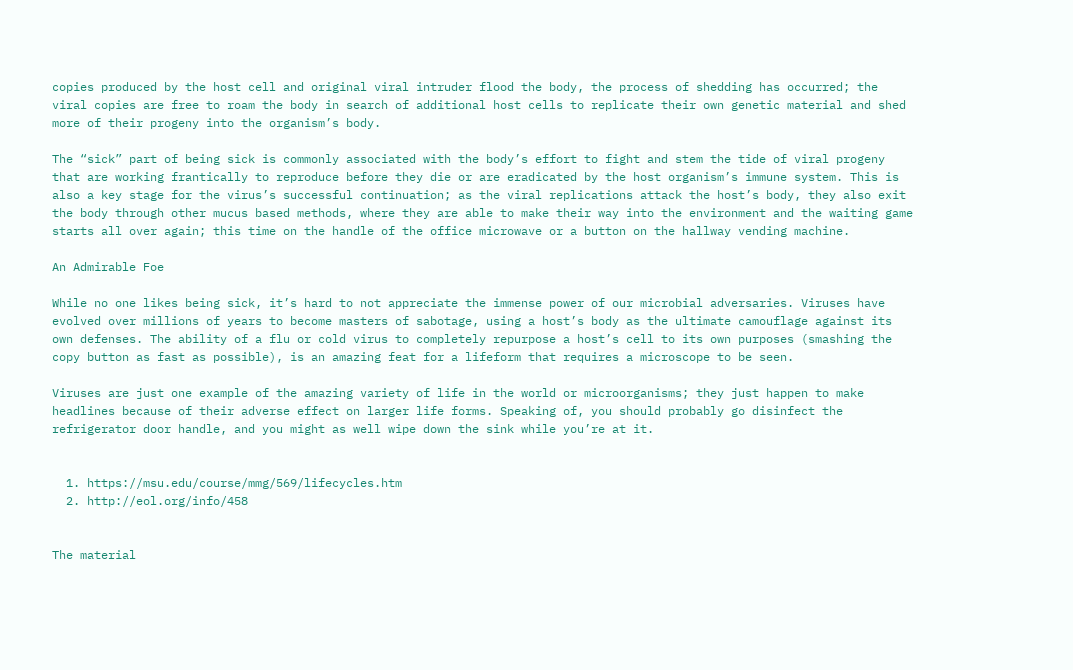copies produced by the host cell and original viral intruder flood the body, the process of shedding has occurred; the viral copies are free to roam the body in search of additional host cells to replicate their own genetic material and shed more of their progeny into the organism’s body.

The “sick” part of being sick is commonly associated with the body’s effort to fight and stem the tide of viral progeny that are working frantically to reproduce before they die or are eradicated by the host organism’s immune system. This is also a key stage for the virus’s successful continuation; as the viral replications attack the host’s body, they also exit the body through other mucus based methods, where they are able to make their way into the environment and the waiting game starts all over again; this time on the handle of the office microwave or a button on the hallway vending machine.

An Admirable Foe

While no one likes being sick, it’s hard to not appreciate the immense power of our microbial adversaries. Viruses have evolved over millions of years to become masters of sabotage, using a host’s body as the ultimate camouflage against its own defenses. The ability of a flu or cold virus to completely repurpose a host’s cell to its own purposes (smashing the copy button as fast as possible), is an amazing feat for a lifeform that requires a microscope to be seen.

Viruses are just one example of the amazing variety of life in the world or microorganisms; they just happen to make headlines because of their adverse effect on larger life forms. Speaking of, you should probably go disinfect the refrigerator door handle, and you might as well wipe down the sink while you’re at it.


  1. https://msu.edu/course/mmg/569/lifecycles.htm
  2. http://eol.org/info/458


The material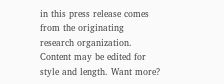in this press release comes from the originating research organization. Content may be edited for style and length. Want more?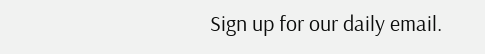Sign up for our daily email.